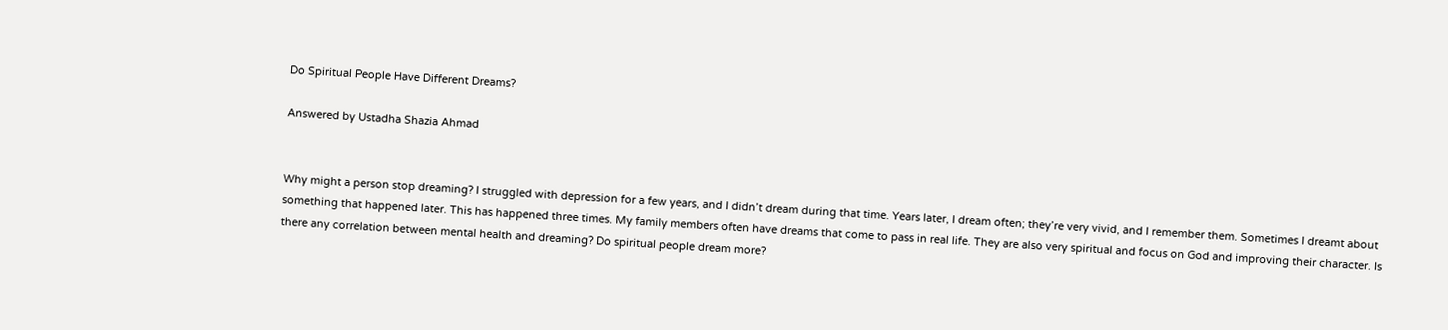Do Spiritual People Have Different Dreams?

Answered by Ustadha Shazia Ahmad


Why might a person stop dreaming? I struggled with depression for a few years, and I didn’t dream during that time. Years later, I dream often; they’re very vivid, and I remember them. Sometimes I dreamt about something that happened later. This has happened three times. My family members often have dreams that come to pass in real life. They are also very spiritual and focus on God and improving their character. Is there any correlation between mental health and dreaming? Do spiritual people dream more?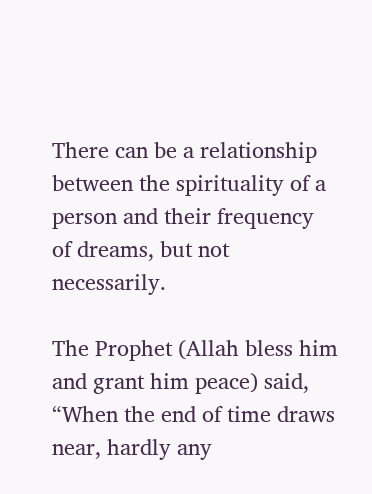There can be a relationship between the spirituality of a person and their frequency of dreams, but not necessarily.

The Prophet (Allah bless him and grant him peace) said, “When the end of time draws near, hardly any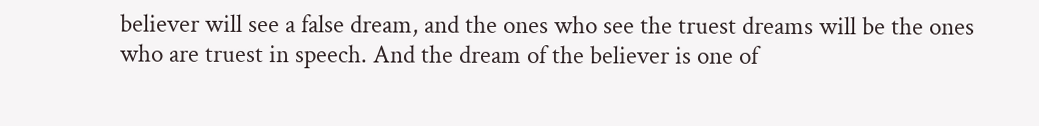believer will see a false dream, and the ones who see the truest dreams will be the ones who are truest in speech. And the dream of the believer is one of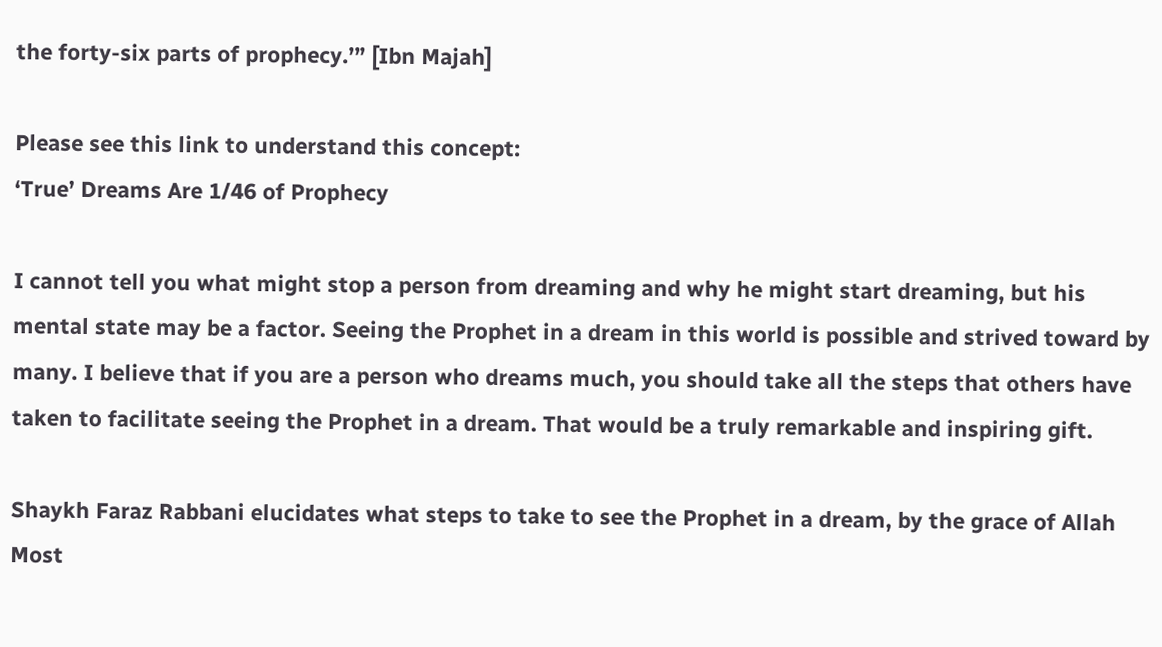the forty-six parts of prophecy.’” [Ibn Majah]

Please see this link to understand this concept:
‘True’ Dreams Are 1/46 of Prophecy

I cannot tell you what might stop a person from dreaming and why he might start dreaming, but his mental state may be a factor. Seeing the Prophet in a dream in this world is possible and strived toward by many. I believe that if you are a person who dreams much, you should take all the steps that others have taken to facilitate seeing the Prophet in a dream. That would be a truly remarkable and inspiring gift.

Shaykh Faraz Rabbani elucidates what steps to take to see the Prophet in a dream, by the grace of Allah Most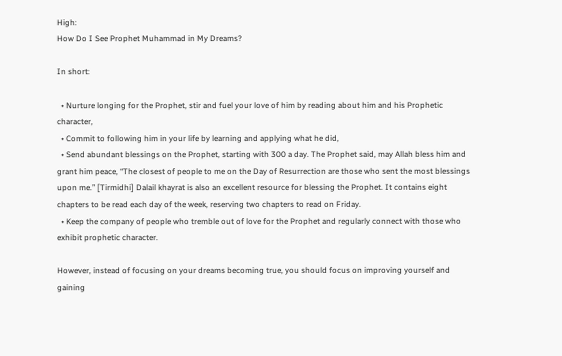High:
How Do I See Prophet Muhammad in My Dreams?

In short:

  • Nurture longing for the Prophet, stir and fuel your love of him by reading about him and his Prophetic character,
  • Commit to following him in your life by learning and applying what he did,
  • Send abundant blessings on the Prophet, starting with 300 a day. The Prophet said, may Allah bless him and grant him peace, “The closest of people to me on the Day of Resurrection are those who sent the most blessings upon me.” [Tirmidhi] Dalail khayrat is also an excellent resource for blessing the Prophet. It contains eight chapters to be read each day of the week, reserving two chapters to read on Friday.
  • Keep the company of people who tremble out of love for the Prophet and regularly connect with those who exhibit prophetic character.

However, instead of focusing on your dreams becoming true, you should focus on improving yourself and gaining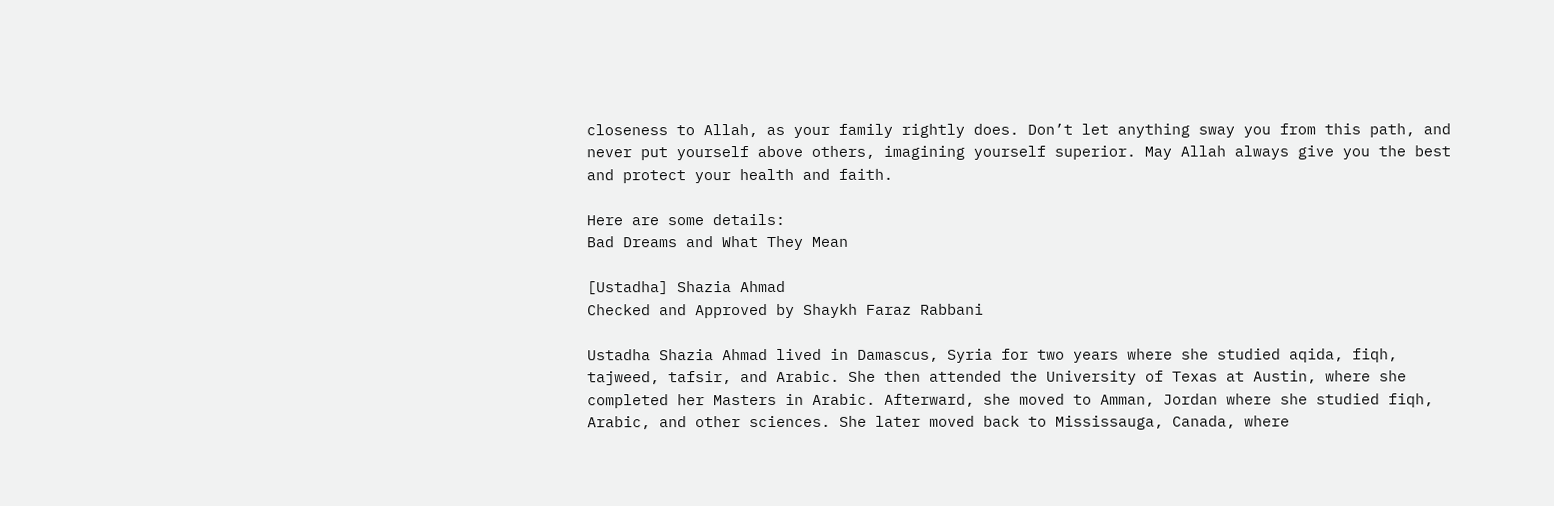closeness to Allah, as your family rightly does. Don’t let anything sway you from this path, and never put yourself above others, imagining yourself superior. May Allah always give you the best and protect your health and faith.

Here are some details:
Bad Dreams and What They Mean

[Ustadha] Shazia Ahmad
Checked and Approved by Shaykh Faraz Rabbani

Ustadha Shazia Ahmad lived in Damascus, Syria for two years where she studied aqida, fiqh, tajweed, tafsir, and Arabic. She then attended the University of Texas at Austin, where she completed her Masters in Arabic. Afterward, she moved to Amman, Jordan where she studied fiqh, Arabic, and other sciences. She later moved back to Mississauga, Canada, where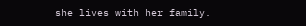she lives with her family.